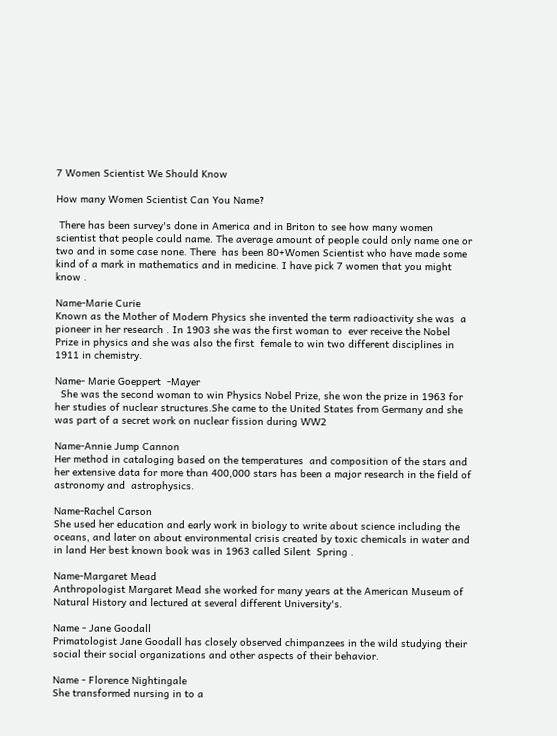7 Women Scientist We Should Know

How many Women Scientist Can You Name?

 There has been survey's done in America and in Briton to see how many women scientist that people could name. The average amount of people could only name one or two and in some case none. There  has been 80+Women Scientist who have made some kind of a mark in mathematics and in medicine. I have pick 7 women that you might know .

Name-Marie Curie
Known as the Mother of Modern Physics she invented the term radioactivity she was  a pioneer in her research . In 1903 she was the first woman to  ever receive the Nobel Prize in physics and she was also the first  female to win two different disciplines in 1911 in chemistry.

Name- Marie Goeppert  -Mayer
  She was the second woman to win Physics Nobel Prize, she won the prize in 1963 for her studies of nuclear structures.She came to the United States from Germany and she was part of a secret work on nuclear fission during WW2

Name-Annie Jump Cannon
Her method in cataloging based on the temperatures  and composition of the stars and her extensive data for more than 400,000 stars has been a major research in the field of astronomy and  astrophysics.

Name-Rachel Carson
She used her education and early work in biology to write about science including the oceans, and later on about environmental crisis created by toxic chemicals in water and in land Her best known book was in 1963 called Silent  Spring .

Name-Margaret Mead
Anthropologist Margaret Mead she worked for many years at the American Museum of Natural History and lectured at several different University's.

Name - Jane Goodall
Primatologist Jane Goodall has closely observed chimpanzees in the wild studying their social their social organizations and other aspects of their behavior.

Name - Florence Nightingale
She transformed nursing in to a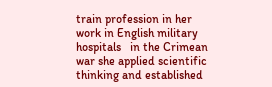train profession in her work in English military  hospitals   in the Crimean war she applied scientific thinking and established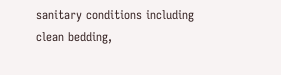sanitary conditions including clean bedding,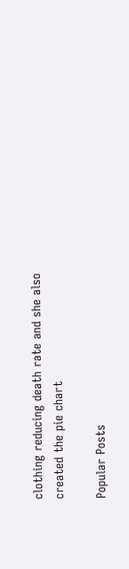clothing reducing death rate and she also created the pie chart

Popular Posts